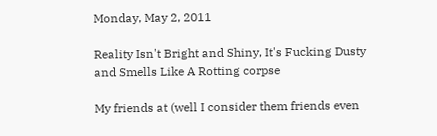Monday, May 2, 2011

Reality Isn't Bright and Shiny, It's Fucking Dusty and Smells Like A Rotting corpse

My friends at (well I consider them friends even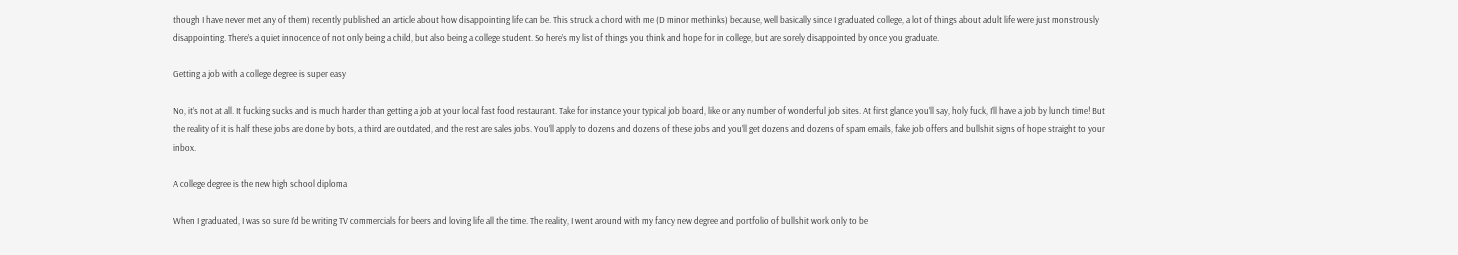though I have never met any of them) recently published an article about how disappointing life can be. This struck a chord with me (D minor methinks) because, well basically since I graduated college, a lot of things about adult life were just monstrously disappointing. There’s a quiet innocence of not only being a child, but also being a college student. So here’s my list of things you think and hope for in college, but are sorely disappointed by once you graduate.

Getting a job with a college degree is super easy

No, it’s not at all. It fucking sucks and is much harder than getting a job at your local fast food restaurant. Take for instance your typical job board, like or any number of wonderful job sites. At first glance you’ll say, holy fuck, I’ll have a job by lunch time! But the reality of it is half these jobs are done by bots, a third are outdated, and the rest are sales jobs. You’ll apply to dozens and dozens of these jobs and you’ll get dozens and dozens of spam emails, fake job offers and bullshit signs of hope straight to your inbox.

A college degree is the new high school diploma

When I graduated, I was so sure I’d be writing TV commercials for beers and loving life all the time. The reality, I went around with my fancy new degree and portfolio of bullshit work only to be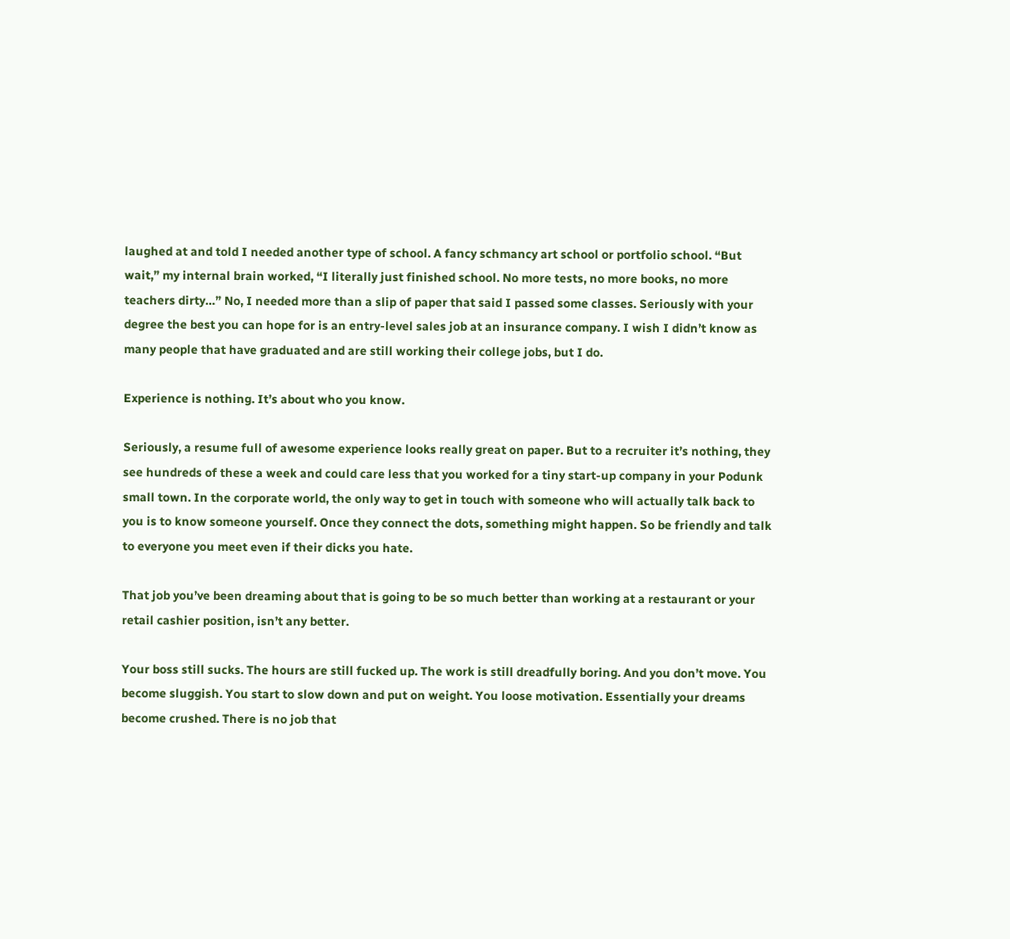laughed at and told I needed another type of school. A fancy schmancy art school or portfolio school. “But wait,” my internal brain worked, “I literally just finished school. No more tests, no more books, no more teachers dirty…” No, I needed more than a slip of paper that said I passed some classes. Seriously with your degree the best you can hope for is an entry-level sales job at an insurance company. I wish I didn’t know as many people that have graduated and are still working their college jobs, but I do.

Experience is nothing. It’s about who you know.

Seriously, a resume full of awesome experience looks really great on paper. But to a recruiter it’s nothing, they see hundreds of these a week and could care less that you worked for a tiny start-up company in your Podunk small town. In the corporate world, the only way to get in touch with someone who will actually talk back to you is to know someone yourself. Once they connect the dots, something might happen. So be friendly and talk to everyone you meet even if their dicks you hate.

That job you’ve been dreaming about that is going to be so much better than working at a restaurant or your retail cashier position, isn’t any better.

Your boss still sucks. The hours are still fucked up. The work is still dreadfully boring. And you don’t move. You become sluggish. You start to slow down and put on weight. You loose motivation. Essentially your dreams become crushed. There is no job that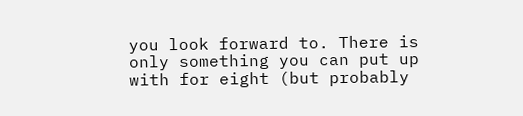you look forward to. There is only something you can put up with for eight (but probably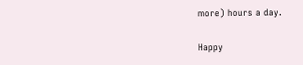more) hours a day.

Happy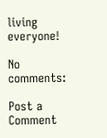living everyone!

No comments:

Post a Comment